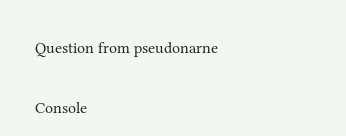Question from pseudonarne

Console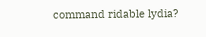command ridable lydia?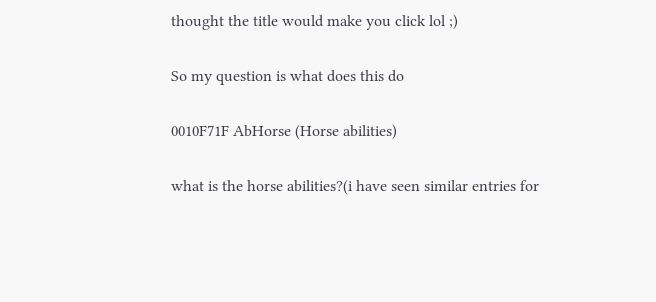thought the title would make you click lol ;)

So my question is what does this do

0010F71F AbHorse (Horse abilities)

what is the horse abilities?(i have seen similar entries for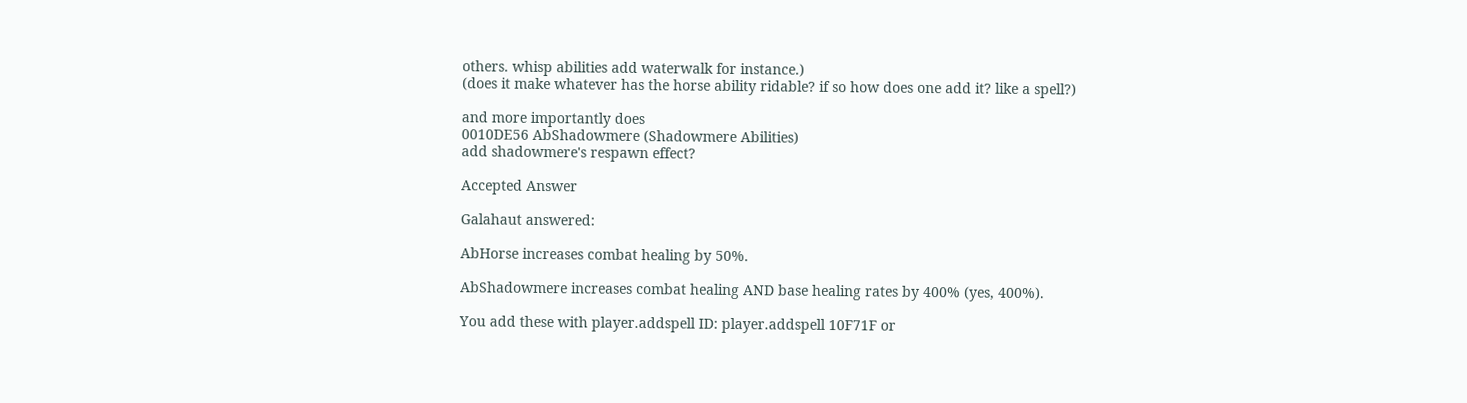others. whisp abilities add waterwalk for instance.)
(does it make whatever has the horse ability ridable? if so how does one add it? like a spell?)

and more importantly does
0010DE56 AbShadowmere (Shadowmere Abilities)
add shadowmere's respawn effect?

Accepted Answer

Galahaut answered:

AbHorse increases combat healing by 50%.

AbShadowmere increases combat healing AND base healing rates by 400% (yes, 400%).

You add these with player.addspell ID: player.addspell 10F71F or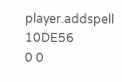player.addspell 10DE56
0 0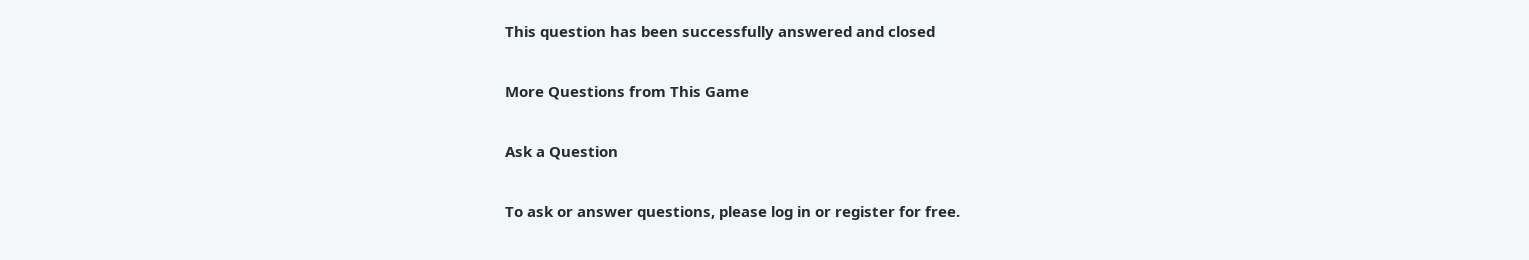This question has been successfully answered and closed

More Questions from This Game

Ask a Question

To ask or answer questions, please log in or register for free.